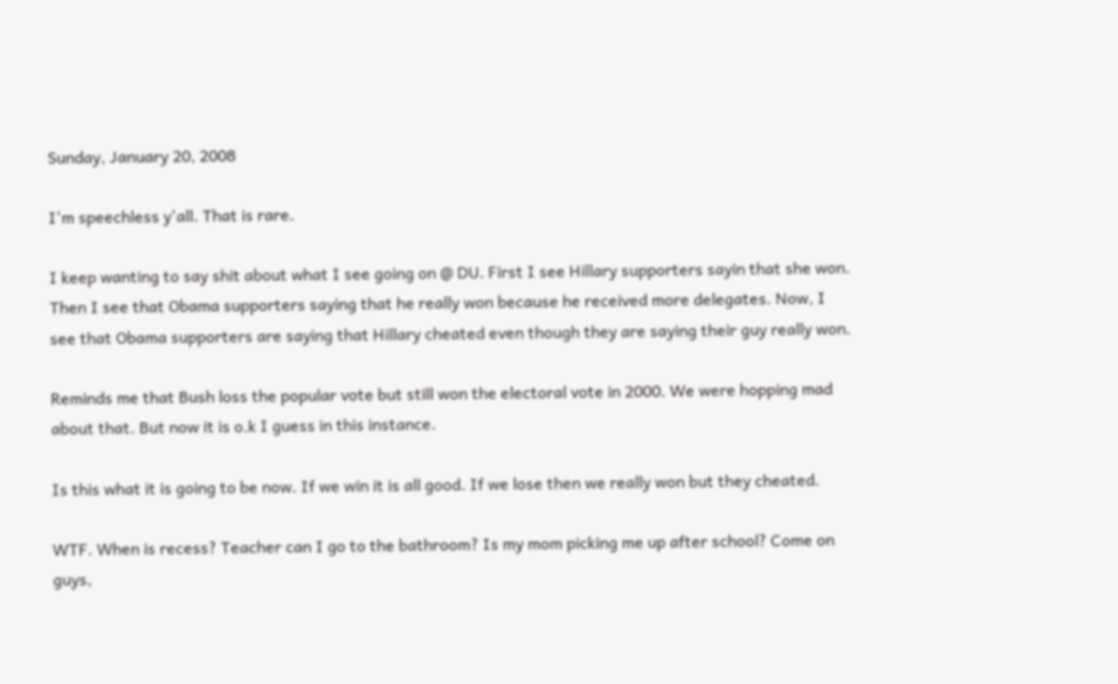Sunday, January 20, 2008

I'm speechless y'all. That is rare.

I keep wanting to say shit about what I see going on @ DU. First I see Hillary supporters sayin that she won. Then I see that Obama supporters saying that he really won because he received more delegates. Now, I see that Obama supporters are saying that Hillary cheated even though they are saying their guy really won.

Reminds me that Bush loss the popular vote but still won the electoral vote in 2000. We were hopping mad about that. But now it is o.k I guess in this instance.

Is this what it is going to be now. If we win it is all good. If we lose then we really won but they cheated.

WTF. When is recess? Teacher can I go to the bathroom? Is my mom picking me up after school? Come on guys,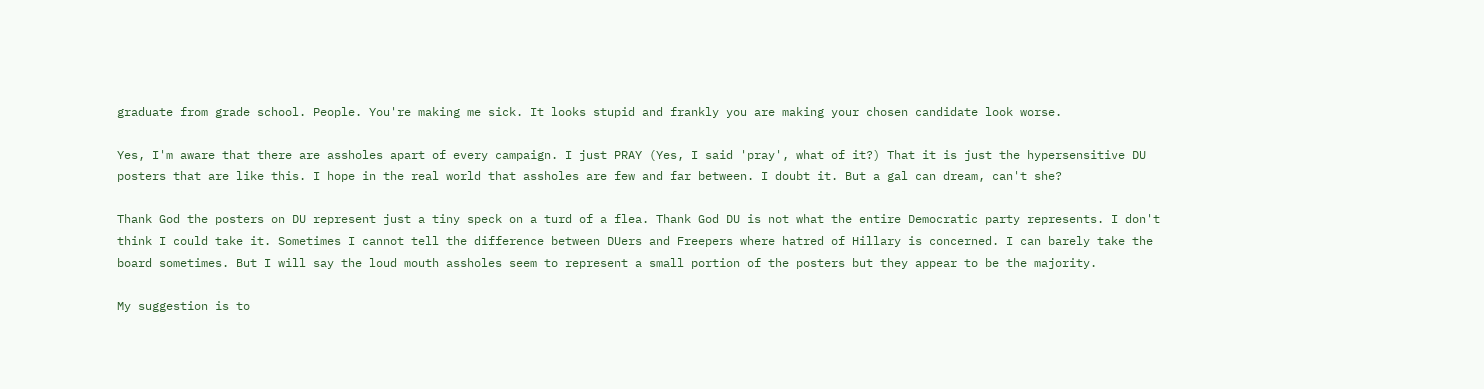graduate from grade school. People. You're making me sick. It looks stupid and frankly you are making your chosen candidate look worse.

Yes, I'm aware that there are assholes apart of every campaign. I just PRAY (Yes, I said 'pray', what of it?) That it is just the hypersensitive DU posters that are like this. I hope in the real world that assholes are few and far between. I doubt it. But a gal can dream, can't she?

Thank God the posters on DU represent just a tiny speck on a turd of a flea. Thank God DU is not what the entire Democratic party represents. I don't think I could take it. Sometimes I cannot tell the difference between DUers and Freepers where hatred of Hillary is concerned. I can barely take the board sometimes. But I will say the loud mouth assholes seem to represent a small portion of the posters but they appear to be the majority.

My suggestion is to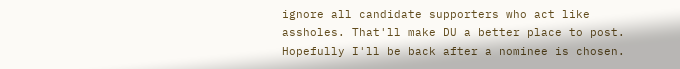ignore all candidate supporters who act like assholes. That'll make DU a better place to post. Hopefully I'll be back after a nominee is chosen.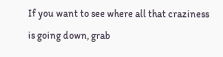If you want to see where all that craziness is going down, grab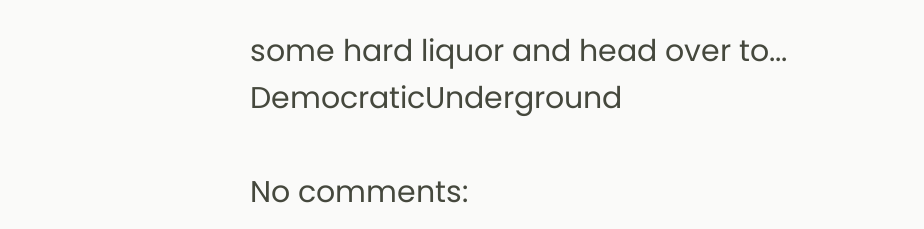some hard liquor and head over to... DemocraticUnderground

No comments: